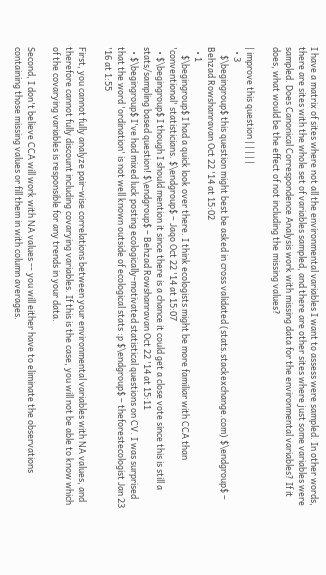I have a matrix of sites where not all the environmental variables I want to assess were sampled. In other words, there are sites with the whole set of variables sampled, and there are other sites where just some variables were sampled. Does Canonical Correspondence Analysis work with missing data for the environmental variables? If it does, what would be the effect of not including the missing values?

| improve this question | | | | |
  • 3
    $\begingroup$ this question might best be asked in cross validated (stats.stackexchange.com) $\endgroup$ – Behzad Rowshanravan Oct 22 '14 at 15:02
  • 1
    $\begingroup$ I had a quick look over there. I think ecologists might be more familiar with CCA than 'conventional' statisticians. $\endgroup$ – Jaqo Oct 22 '14 at 15:07
  • $\begingroup$ I though I should mention it since there is a chance it could get a close vote since this is still a stats/sampling based question! $\endgroup$ – Behzad Rowshanravan Oct 22 '14 at 15:11
  • $\begingroup$ I've had mixed luck posting ecologically-motivated statistical questions on CV. I was surprised that the word 'ordination' is not well known outside of ecological stats :p $\endgroup$ – theforestecologist Jan 23 '16 at 1:55

First, you cannot fully analyze pair-wise correlations between your environmental variables with NA values, and therefore cannot fully discount including covarying variables. If this is the case, you will not be able to know which of the covarying variables is responsible for any trends in your data.

Second, I don't believe CCA will work with NA values -- you will either have to eliminate the observations containing those missing values or fill them in with column averages.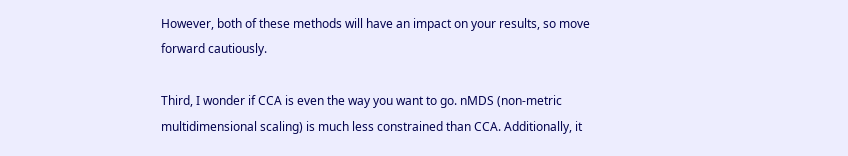However, both of these methods will have an impact on your results, so move forward cautiously.

Third, I wonder if CCA is even the way you want to go. nMDS (non-metric multidimensional scaling) is much less constrained than CCA. Additionally, it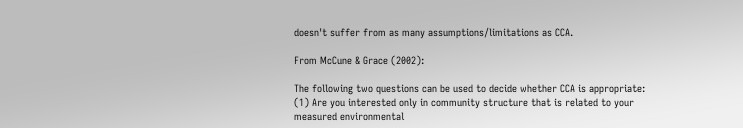doesn't suffer from as many assumptions/limitations as CCA.

From McCune & Grace (2002):

The following two questions can be used to decide whether CCA is appropriate: (1) Are you interested only in community structure that is related to your measured environmental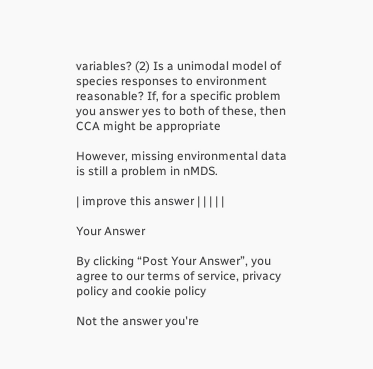variables? (2) Is a unimodal model of species responses to environment reasonable? If, for a specific problem you answer yes to both of these, then CCA might be appropriate

However, missing environmental data is still a problem in nMDS.

| improve this answer | | | | |

Your Answer

By clicking “Post Your Answer”, you agree to our terms of service, privacy policy and cookie policy

Not the answer you're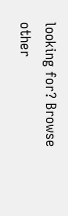looking for? Browse other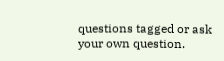questions tagged or ask your own question.